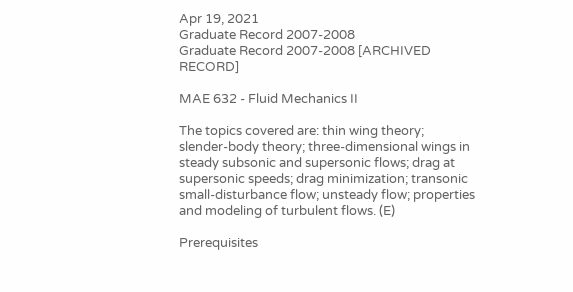Apr 19, 2021
Graduate Record 2007-2008
Graduate Record 2007-2008 [ARCHIVED RECORD]

MAE 632 - Fluid Mechanics II

The topics covered are: thin wing theory; slender-body theory; three-dimensional wings in steady subsonic and supersonic flows; drag at supersonic speeds; drag minimization; transonic small-disturbance flow; unsteady flow; properties and modeling of turbulent flows. (E)

Prerequisites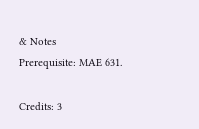& Notes
Prerequisite: MAE 631.

Credits: 3